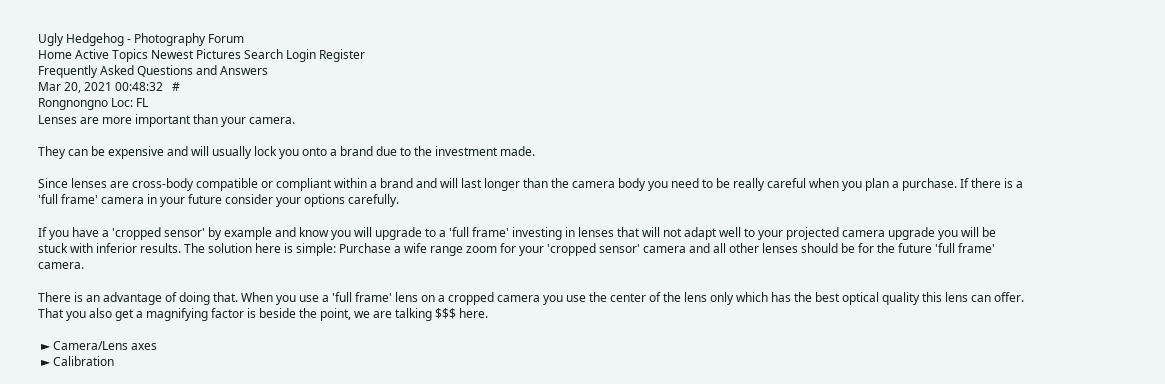Ugly Hedgehog - Photography Forum
Home Active Topics Newest Pictures Search Login Register
Frequently Asked Questions and Answers
Mar 20, 2021 00:48:32   #
Rongnongno Loc: FL
Lenses are more important than your camera.

They can be expensive and will usually lock you onto a brand due to the investment made.

Since lenses are cross-body compatible or compliant within a brand and will last longer than the camera body you need to be really careful when you plan a purchase. If there is a 'full frame' camera in your future consider your options carefully.

If you have a 'cropped sensor' by example and know you will upgrade to a 'full frame' investing in lenses that will not adapt well to your projected camera upgrade you will be stuck with inferior results. The solution here is simple: Purchase a wife range zoom for your 'cropped sensor' camera and all other lenses should be for the future 'full frame' camera.

There is an advantage of doing that. When you use a 'full frame' lens on a cropped camera you use the center of the lens only which has the best optical quality this lens can offer. That you also get a magnifying factor is beside the point, we are talking $$$ here.

 ► Camera/Lens axes
 ► Calibration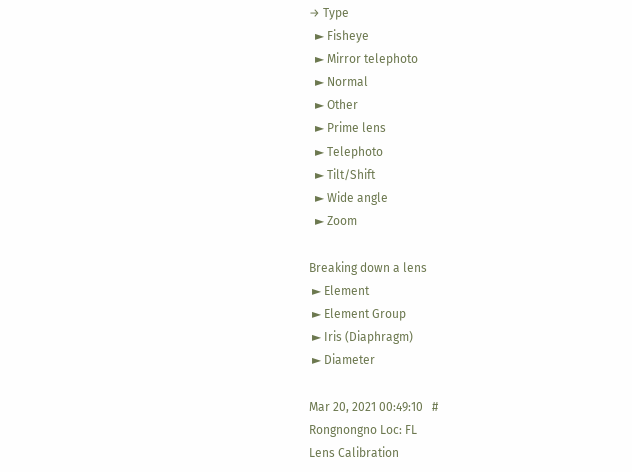→ Type
  ► Fisheye
  ► Mirror telephoto
  ► Normal
  ► Other
  ► Prime lens
  ► Telephoto
  ► Tilt/Shift
  ► Wide angle
  ► Zoom

Breaking down a lens
 ► Element
 ► Element Group
 ► Iris (Diaphragm)
 ► Diameter

Mar 20, 2021 00:49:10   #
Rongnongno Loc: FL
Lens Calibration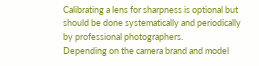Calibrating a lens for sharpness is optional but should be done systematically and periodically by professional photographers.
Depending on the camera brand and model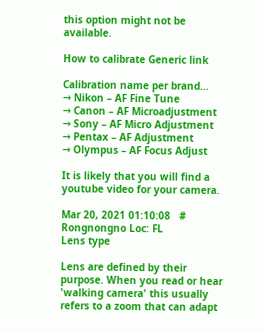this option might not be available.

How to calibrate Generic link

Calibration name per brand...
→ Nikon – AF Fine Tune
→ Canon – AF Microadjustment
→ Sony – AF Micro Adjustment
→ Pentax – AF Adjustment
→ Olympus – AF Focus Adjust

It is likely that you will find a youtube video for your camera.

Mar 20, 2021 01:10:08   #
Rongnongno Loc: FL
Lens type

Lens are defined by their purpose. When you read or hear 'walking camera' this usually refers to a zoom that can adapt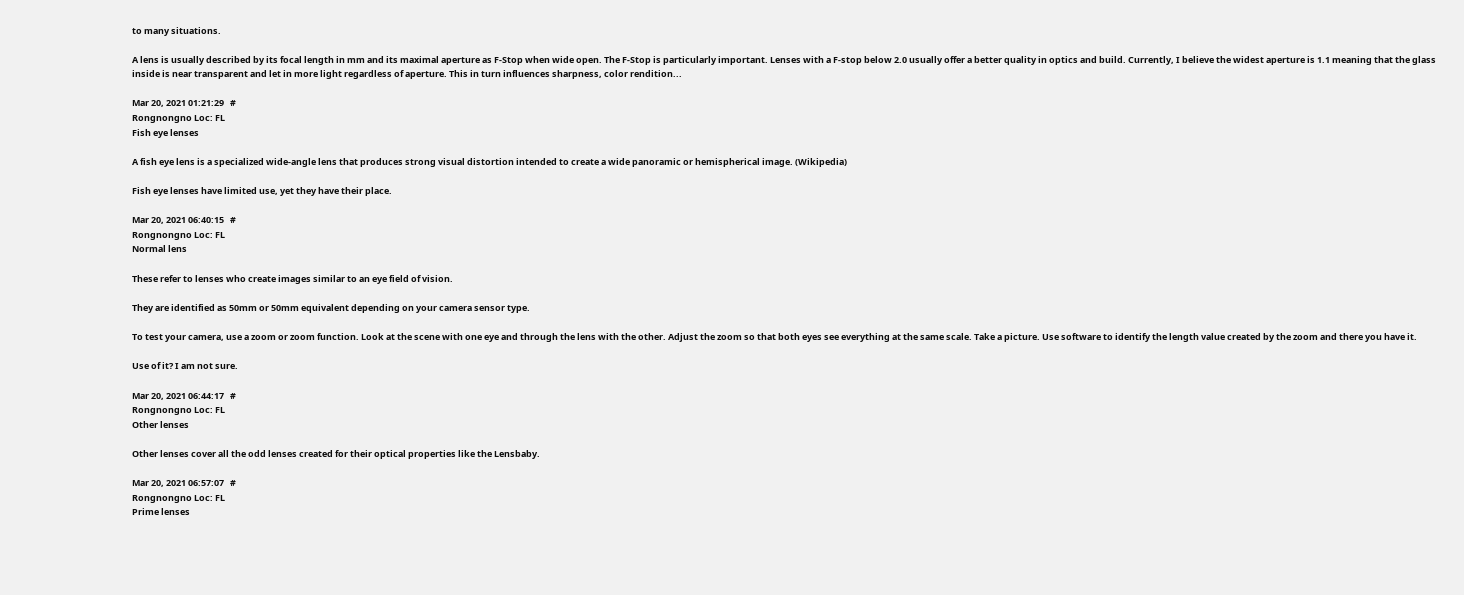to many situations.

A lens is usually described by its focal length in mm and its maximal aperture as F-Stop when wide open. The F-Stop is particularly important. Lenses with a F-stop below 2.0 usually offer a better quality in optics and build. Currently, I believe the widest aperture is 1.1 meaning that the glass inside is near transparent and let in more light regardless of aperture. This in turn influences sharpness, color rendition...

Mar 20, 2021 01:21:29   #
Rongnongno Loc: FL
Fish eye lenses

A fish eye lens is a specialized wide-angle lens that produces strong visual distortion intended to create a wide panoramic or hemispherical image. (Wikipedia)

Fish eye lenses have limited use, yet they have their place.

Mar 20, 2021 06:40:15   #
Rongnongno Loc: FL
Normal lens

These refer to lenses who create images similar to an eye field of vision.

They are identified as 50mm or 50mm equivalent depending on your camera sensor type.

To test your camera, use a zoom or zoom function. Look at the scene with one eye and through the lens with the other. Adjust the zoom so that both eyes see everything at the same scale. Take a picture. Use software to identify the length value created by the zoom and there you have it.

Use of it? I am not sure.

Mar 20, 2021 06:44:17   #
Rongnongno Loc: FL
Other lenses

Other lenses cover all the odd lenses created for their optical properties like the Lensbaby.

Mar 20, 2021 06:57:07   #
Rongnongno Loc: FL
Prime lenses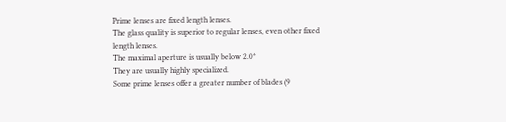Prime lenses are fixed length lenses.
The glass quality is superior to regular lenses, even other fixed length lenses.
The maximal aperture is usually below 2.0*
They are usually highly specialized.
Some prime lenses offer a greater number of blades (9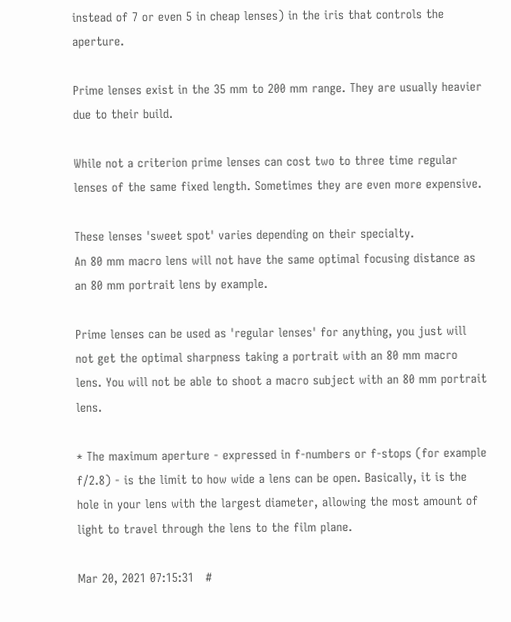instead of 7 or even 5 in cheap lenses) in the iris that controls the aperture.

Prime lenses exist in the 35 mm to 200 mm range. They are usually heavier due to their build.

While not a criterion prime lenses can cost two to three time regular lenses of the same fixed length. Sometimes they are even more expensive.

These lenses 'sweet spot' varies depending on their specialty.
An 80 mm macro lens will not have the same optimal focusing distance as an 80 mm portrait lens by example.

Prime lenses can be used as 'regular lenses' for anything, you just will not get the optimal sharpness taking a portrait with an 80 mm macro lens. You will not be able to shoot a macro subject with an 80 mm portrait lens.

* The maximum aperture - expressed in f-numbers or f-stops (for example f/2.8) - is the limit to how wide a lens can be open. Basically, it is the hole in your lens with the largest diameter, allowing the most amount of light to travel through the lens to the film plane.

Mar 20, 2021 07:15:31   #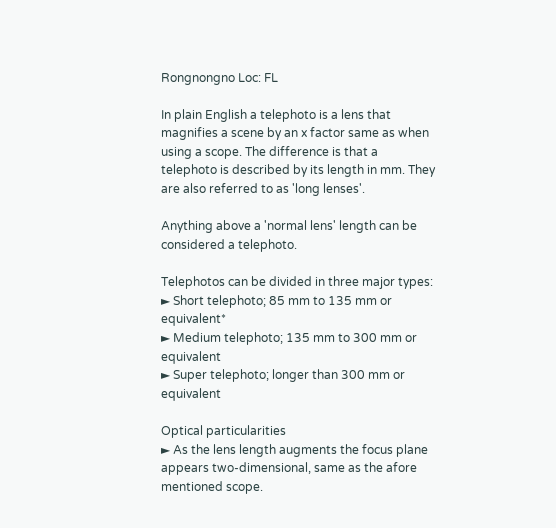Rongnongno Loc: FL

In plain English a telephoto is a lens that magnifies a scene by an x factor same as when using a scope. The difference is that a telephoto is described by its length in mm. They are also referred to as 'long lenses'.

Anything above a 'normal lens' length can be considered a telephoto.

Telephotos can be divided in three major types:
► Short telephoto; 85 mm to 135 mm or equivalent*
► Medium telephoto; 135 mm to 300 mm or equivalent
► Super telephoto; longer than 300 mm or equivalent

Optical particularities
► As the lens length augments the focus plane appears two-dimensional, same as the afore mentioned scope.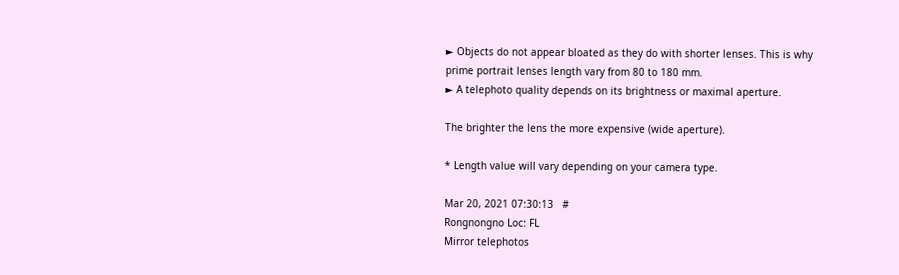► Objects do not appear bloated as they do with shorter lenses. This is why prime portrait lenses length vary from 80 to 180 mm.
► A telephoto quality depends on its brightness or maximal aperture.

The brighter the lens the more expensive (wide aperture).

* Length value will vary depending on your camera type.

Mar 20, 2021 07:30:13   #
Rongnongno Loc: FL
Mirror telephotos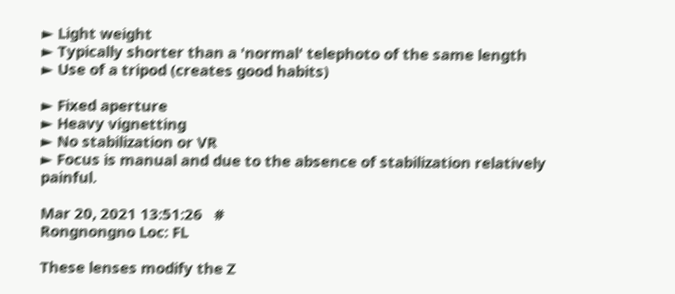► Light weight
► Typically shorter than a 'normal' telephoto of the same length
► Use of a tripod (creates good habits)

► Fixed aperture
► Heavy vignetting
► No stabilization or VR
► Focus is manual and due to the absence of stabilization relatively painful.

Mar 20, 2021 13:51:26   #
Rongnongno Loc: FL

These lenses modify the Z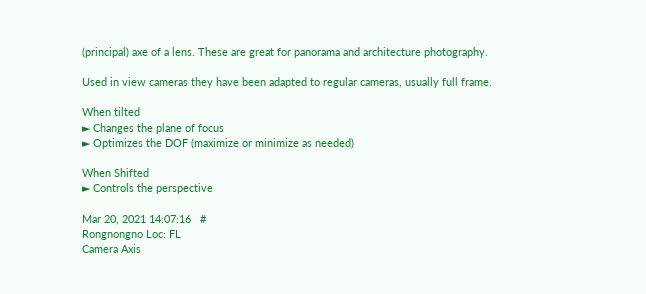(principal) axe of a lens. These are great for panorama and architecture photography.

Used in view cameras they have been adapted to regular cameras, usually full frame.

When tilted
► Changes the plane of focus
► Optimizes the DOF (maximize or minimize as needed)

When Shifted
► Controls the perspective

Mar 20, 2021 14:07:16   #
Rongnongno Loc: FL
Camera Axis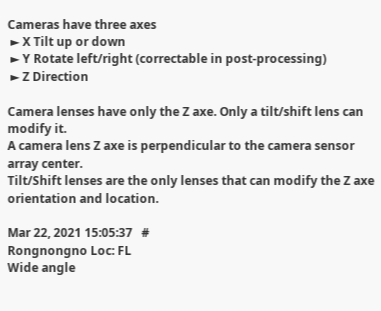Cameras have three axes
 ► X Tilt up or down
 ► Y Rotate left/right (correctable in post-processing)
 ► Z Direction

Camera lenses have only the Z axe. Only a tilt/shift lens can modify it.
A camera lens Z axe is perpendicular to the camera sensor array center.
Tilt/Shift lenses are the only lenses that can modify the Z axe orientation and location.

Mar 22, 2021 15:05:37   #
Rongnongno Loc: FL
Wide angle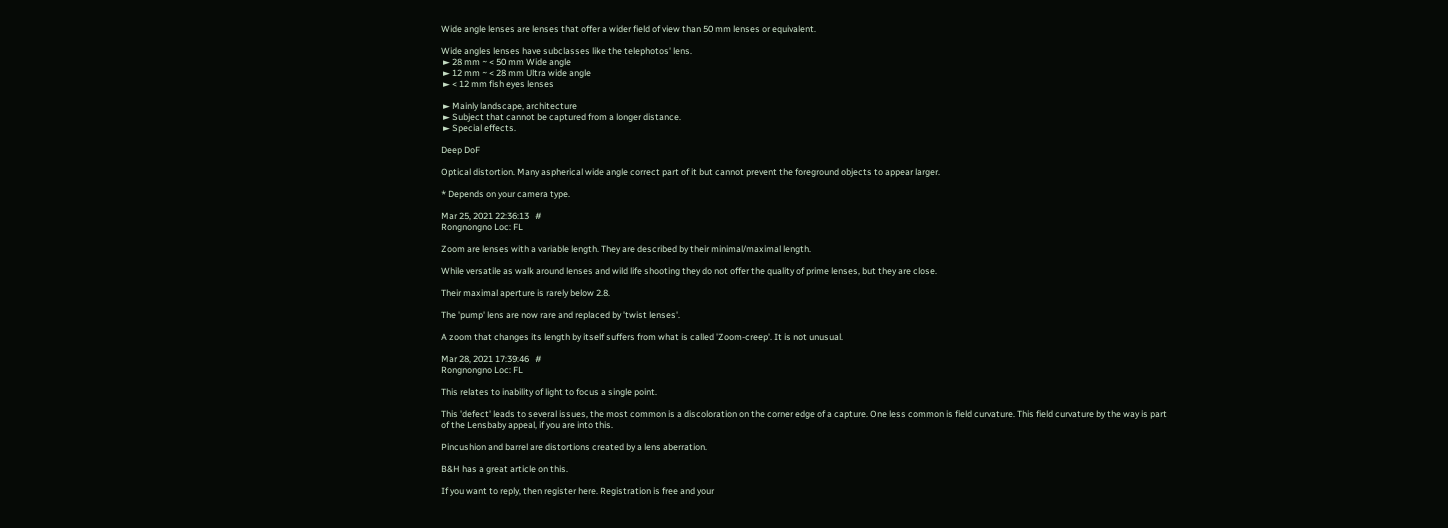Wide angle lenses are lenses that offer a wider field of view than 50 mm lenses or equivalent.

Wide angles lenses have subclasses like the telephotos' lens.
 ► 28 mm ~ < 50 mm Wide angle
 ► 12 mm ~ < 28 mm Ultra wide angle
 ► < 12 mm fish eyes lenses

 ► Mainly landscape, architecture
 ► Subject that cannot be captured from a longer distance.
 ► Special effects.

Deep DoF

Optical distortion. Many aspherical wide angle correct part of it but cannot prevent the foreground objects to appear larger.

* Depends on your camera type.

Mar 25, 2021 22:36:13   #
Rongnongno Loc: FL

Zoom are lenses with a variable length. They are described by their minimal/maximal length.

While versatile as walk around lenses and wild life shooting they do not offer the quality of prime lenses, but they are close.

Their maximal aperture is rarely below 2.8.

The 'pump' lens are now rare and replaced by 'twist lenses'.

A zoom that changes its length by itself suffers from what is called 'Zoom-creep'. It is not unusual.

Mar 28, 2021 17:39:46   #
Rongnongno Loc: FL

This relates to inability of light to focus a single point.

This 'defect' leads to several issues, the most common is a discoloration on the corner edge of a capture. One less common is field curvature. This field curvature by the way is part of the Lensbaby appeal, if you are into this.

Pincushion and barrel are distortions created by a lens aberration.

B&H has a great article on this.

If you want to reply, then register here. Registration is free and your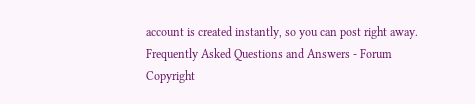account is created instantly, so you can post right away.
Frequently Asked Questions and Answers - Forum
Copyright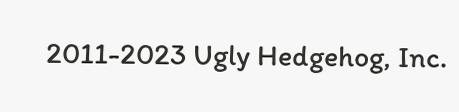2011-2023 Ugly Hedgehog, Inc.